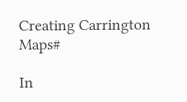Creating Carrington Maps#

In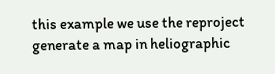this example we use the reproject generate a map in heliographic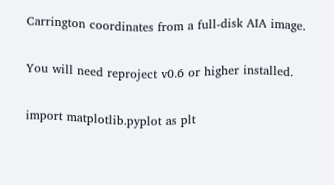Carrington coordinates from a full-disk AIA image.

You will need reproject v0.6 or higher installed.

import matplotlib.pyplot as plt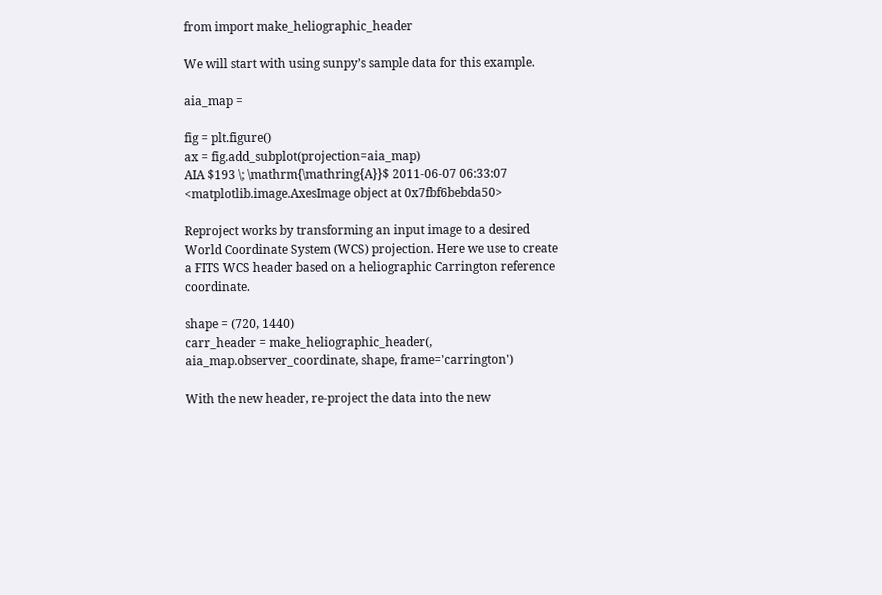from import make_heliographic_header

We will start with using sunpy’s sample data for this example.

aia_map =

fig = plt.figure()
ax = fig.add_subplot(projection=aia_map)
AIA $193 \; \mathrm{\mathring{A}}$ 2011-06-07 06:33:07
<matplotlib.image.AxesImage object at 0x7fbf6bebda50>

Reproject works by transforming an input image to a desired World Coordinate System (WCS) projection. Here we use to create a FITS WCS header based on a heliographic Carrington reference coordinate.

shape = (720, 1440)
carr_header = make_heliographic_header(, aia_map.observer_coordinate, shape, frame='carrington')

With the new header, re-project the data into the new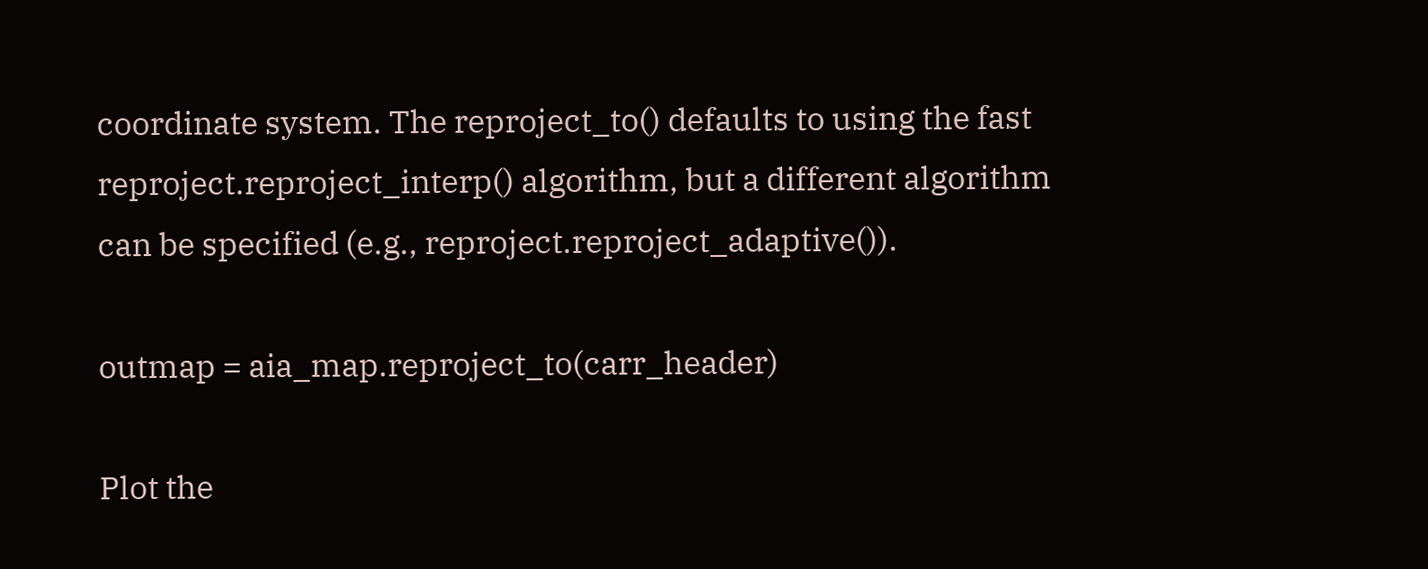coordinate system. The reproject_to() defaults to using the fast reproject.reproject_interp() algorithm, but a different algorithm can be specified (e.g., reproject.reproject_adaptive()).

outmap = aia_map.reproject_to(carr_header)

Plot the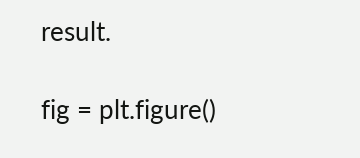result.

fig = plt.figure()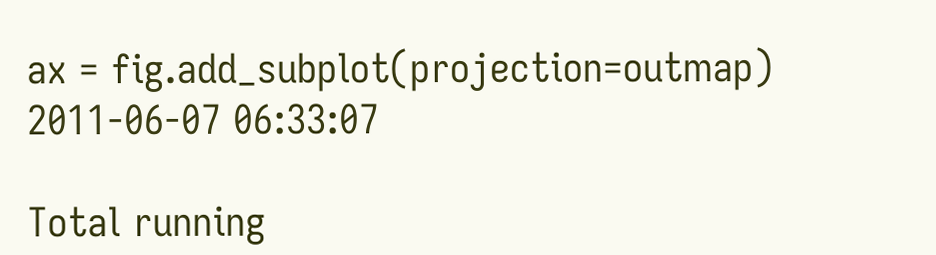ax = fig.add_subplot(projection=outmap)
2011-06-07 06:33:07

Total running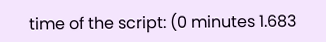time of the script: (0 minutes 1.683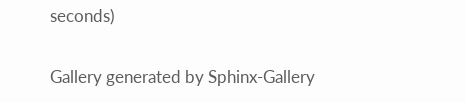seconds)

Gallery generated by Sphinx-Gallery